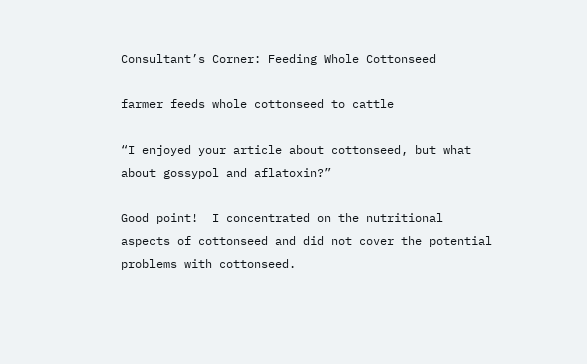Consultant’s Corner: Feeding Whole Cottonseed

farmer feeds whole cottonseed to cattle

“I enjoyed your article about cottonseed, but what about gossypol and aflatoxin?”

Good point!  I concentrated on the nutritional aspects of cottonseed and did not cover the potential problems with cottonseed.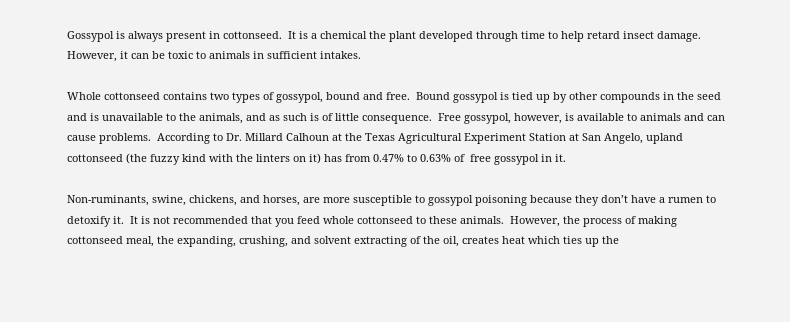Gossypol is always present in cottonseed.  It is a chemical the plant developed through time to help retard insect damage.  However, it can be toxic to animals in sufficient intakes.

Whole cottonseed contains two types of gossypol, bound and free.  Bound gossypol is tied up by other compounds in the seed and is unavailable to the animals, and as such is of little consequence.  Free gossypol, however, is available to animals and can cause problems.  According to Dr. Millard Calhoun at the Texas Agricultural Experiment Station at San Angelo, upland cottonseed (the fuzzy kind with the linters on it) has from 0.47% to 0.63% of  free gossypol in it.

Non-ruminants, swine, chickens, and horses, are more susceptible to gossypol poisoning because they don’t have a rumen to detoxify it.  It is not recommended that you feed whole cottonseed to these animals.  However, the process of making cottonseed meal, the expanding, crushing, and solvent extracting of the oil, creates heat which ties up the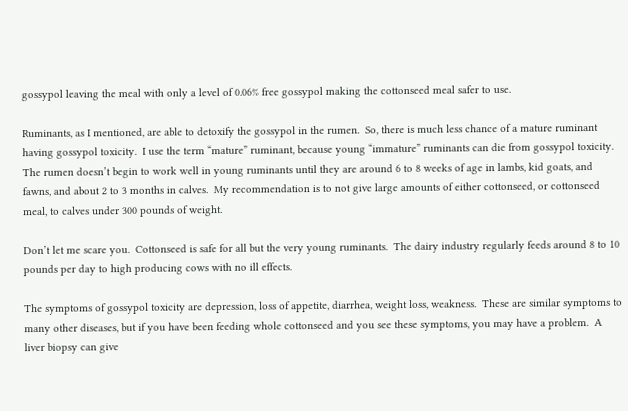gossypol leaving the meal with only a level of 0.06% free gossypol making the cottonseed meal safer to use.

Ruminants, as I mentioned, are able to detoxify the gossypol in the rumen.  So, there is much less chance of a mature ruminant having gossypol toxicity.  I use the term “mature” ruminant, because young “immature” ruminants can die from gossypol toxicity.  The rumen doesn’t begin to work well in young ruminants until they are around 6 to 8 weeks of age in lambs, kid goats, and fawns, and about 2 to 3 months in calves.  My recommendation is to not give large amounts of either cottonseed, or cottonseed meal, to calves under 300 pounds of weight.

Don’t let me scare you.  Cottonseed is safe for all but the very young ruminants.  The dairy industry regularly feeds around 8 to 10 pounds per day to high producing cows with no ill effects.

The symptoms of gossypol toxicity are depression, loss of appetite, diarrhea, weight loss, weakness.  These are similar symptoms to many other diseases, but if you have been feeding whole cottonseed and you see these symptoms, you may have a problem.  A liver biopsy can give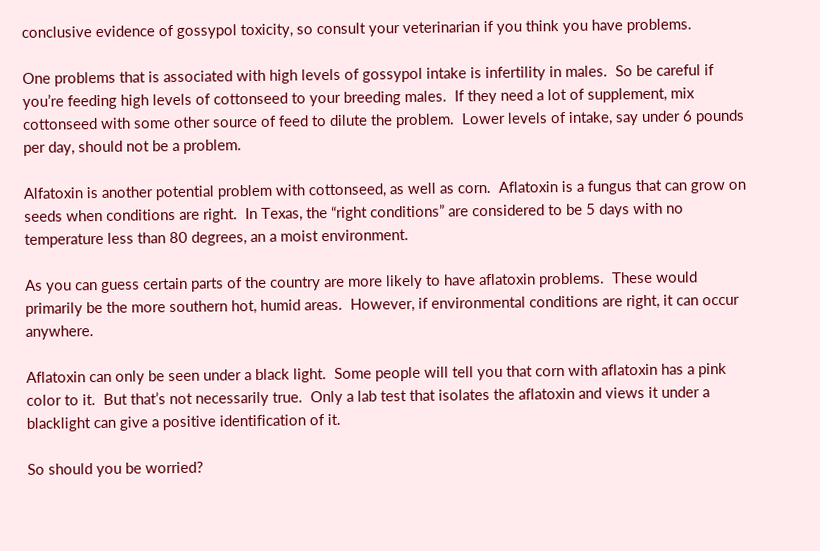conclusive evidence of gossypol toxicity, so consult your veterinarian if you think you have problems.

One problems that is associated with high levels of gossypol intake is infertility in males.  So be careful if you’re feeding high levels of cottonseed to your breeding males.  If they need a lot of supplement, mix cottonseed with some other source of feed to dilute the problem.  Lower levels of intake, say under 6 pounds per day, should not be a problem.

Alfatoxin is another potential problem with cottonseed, as well as corn.  Aflatoxin is a fungus that can grow on seeds when conditions are right.  In Texas, the “right conditions” are considered to be 5 days with no temperature less than 80 degrees, an a moist environment.

As you can guess certain parts of the country are more likely to have aflatoxin problems.  These would primarily be the more southern hot, humid areas.  However, if environmental conditions are right, it can occur anywhere.

Aflatoxin can only be seen under a black light.  Some people will tell you that corn with aflatoxin has a pink color to it.  But that’s not necessarily true.  Only a lab test that isolates the aflatoxin and views it under a blacklight can give a positive identification of it.

So should you be worried?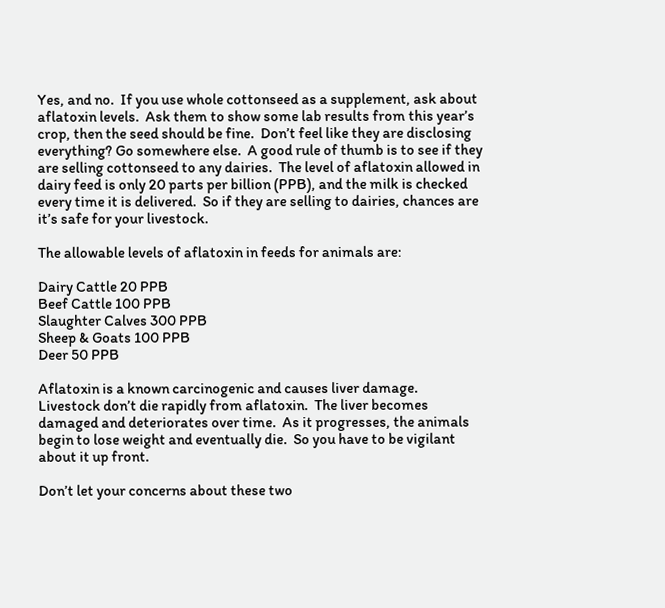Yes, and no.  If you use whole cottonseed as a supplement, ask about aflatoxin levels.  Ask them to show some lab results from this year’s crop, then the seed should be fine.  Don’t feel like they are disclosing everything? Go somewhere else.  A good rule of thumb is to see if they are selling cottonseed to any dairies.  The level of aflatoxin allowed in dairy feed is only 20 parts per billion (PPB), and the milk is checked every time it is delivered.  So if they are selling to dairies, chances are it’s safe for your livestock.

The allowable levels of aflatoxin in feeds for animals are:

Dairy Cattle 20 PPB
Beef Cattle 100 PPB
Slaughter Calves 300 PPB
Sheep & Goats 100 PPB
Deer 50 PPB

Aflatoxin is a known carcinogenic and causes liver damage.  Livestock don’t die rapidly from aflatoxin.  The liver becomes damaged and deteriorates over time.  As it progresses, the animals begin to lose weight and eventually die.  So you have to be vigilant about it up front.

Don’t let your concerns about these two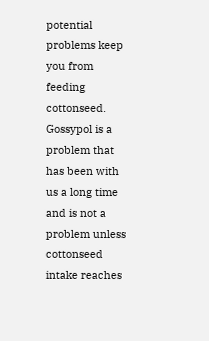potential problems keep you from feeding cottonseed. Gossypol is a problem that has been with us a long time and is not a problem unless cottonseed intake reaches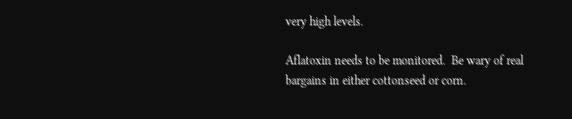very high levels.

Aflatoxin needs to be monitored.  Be wary of real bargains in either cottonseed or corn.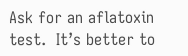Ask for an aflatoxin test.  It’s better to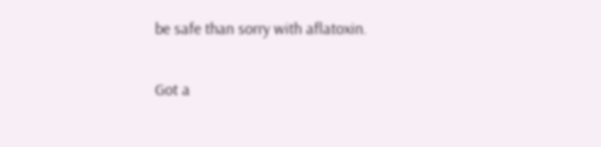be safe than sorry with aflatoxin.

Got a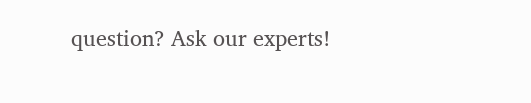question? Ask our experts!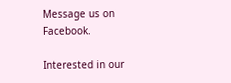Message us on Facebook.

Interested in our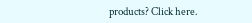products? Click here.